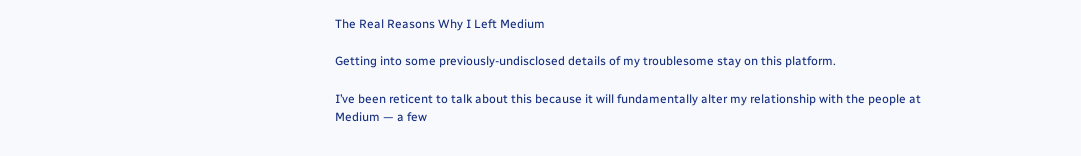The Real Reasons Why I Left Medium

Getting into some previously-undisclosed details of my troublesome stay on this platform.

I’ve been reticent to talk about this because it will fundamentally alter my relationship with the people at Medium — a few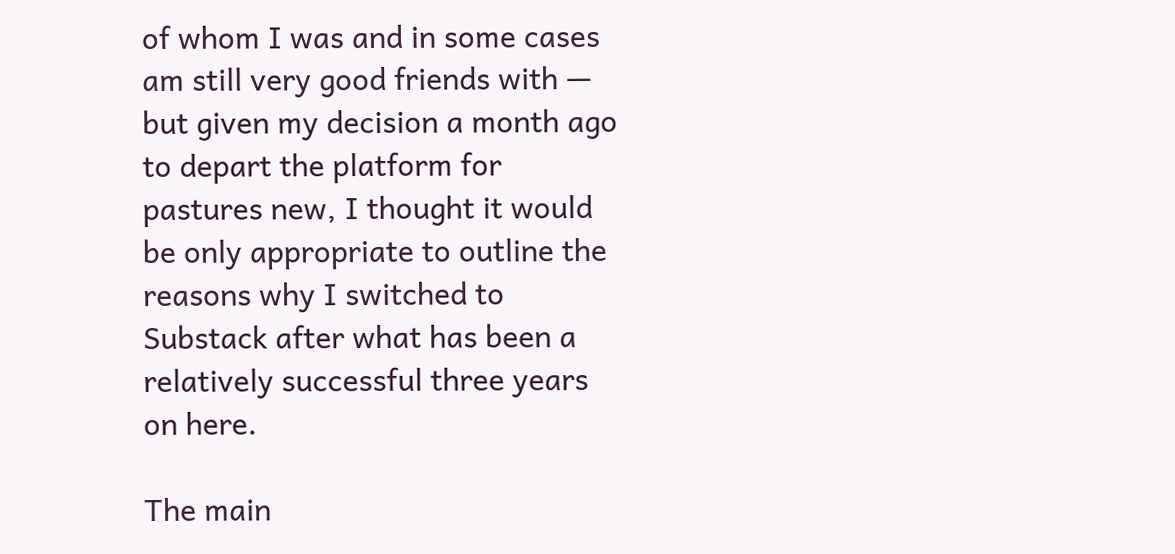of whom I was and in some cases am still very good friends with — but given my decision a month ago to depart the platform for pastures new, I thought it would be only appropriate to outline the reasons why I switched to Substack after what has been a relatively successful three years on here.

The main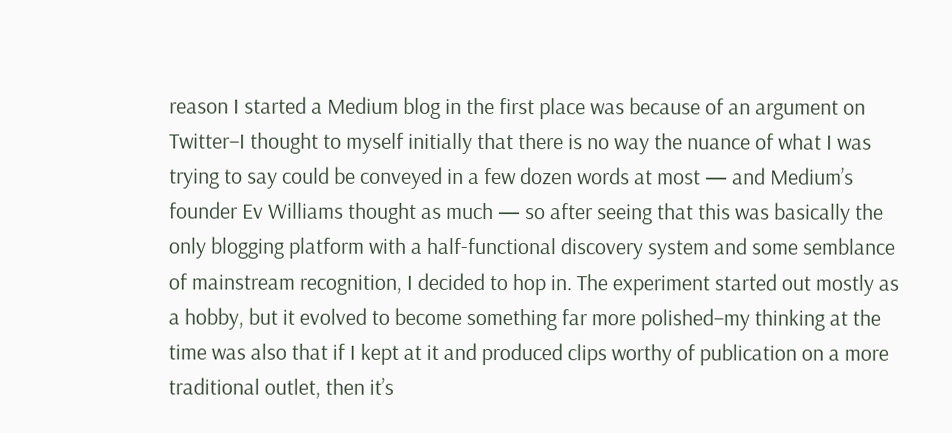reason I started a Medium blog in the first place was because of an argument on Twitter–I thought to myself initially that there is no way the nuance of what I was trying to say could be conveyed in a few dozen words at most — and Medium’s founder Ev Williams thought as much — so after seeing that this was basically the only blogging platform with a half-functional discovery system and some semblance of mainstream recognition, I decided to hop in. The experiment started out mostly as a hobby, but it evolved to become something far more polished–my thinking at the time was also that if I kept at it and produced clips worthy of publication on a more traditional outlet, then it’s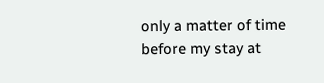only a matter of time before my stay at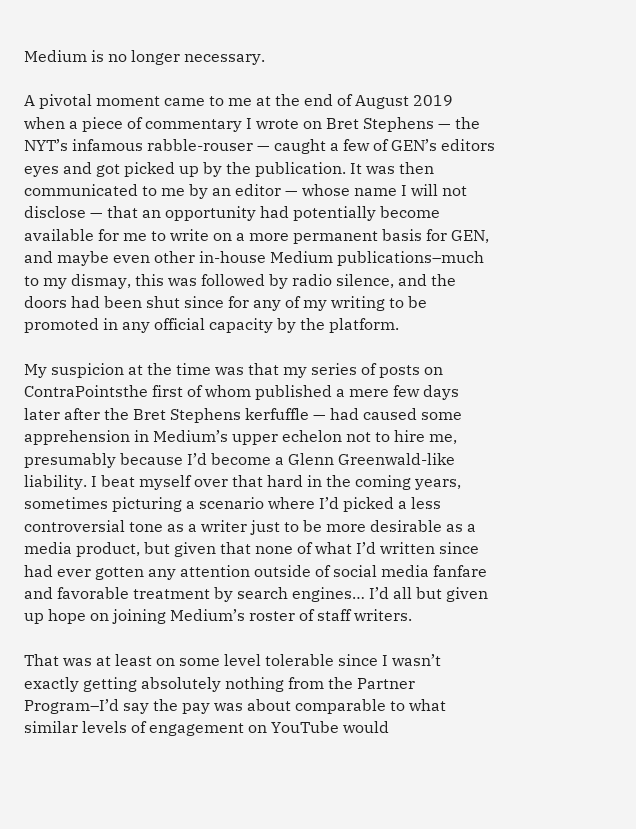Medium is no longer necessary.

A pivotal moment came to me at the end of August 2019 when a piece of commentary I wrote on Bret Stephens — the NYT’s infamous rabble-rouser — caught a few of GEN’s editors eyes and got picked up by the publication. It was then communicated to me by an editor — whose name I will not disclose — that an opportunity had potentially become available for me to write on a more permanent basis for GEN, and maybe even other in-house Medium publications–much to my dismay, this was followed by radio silence, and the doors had been shut since for any of my writing to be promoted in any official capacity by the platform.

My suspicion at the time was that my series of posts on ContraPointsthe first of whom published a mere few days later after the Bret Stephens kerfuffle — had caused some apprehension in Medium’s upper echelon not to hire me, presumably because I’d become a Glenn Greenwald-like liability. I beat myself over that hard in the coming years, sometimes picturing a scenario where I’d picked a less controversial tone as a writer just to be more desirable as a media product, but given that none of what I’d written since had ever gotten any attention outside of social media fanfare and favorable treatment by search engines… I’d all but given up hope on joining Medium’s roster of staff writers.

That was at least on some level tolerable since I wasn’t exactly getting absolutely nothing from the Partner Program–I’d say the pay was about comparable to what similar levels of engagement on YouTube would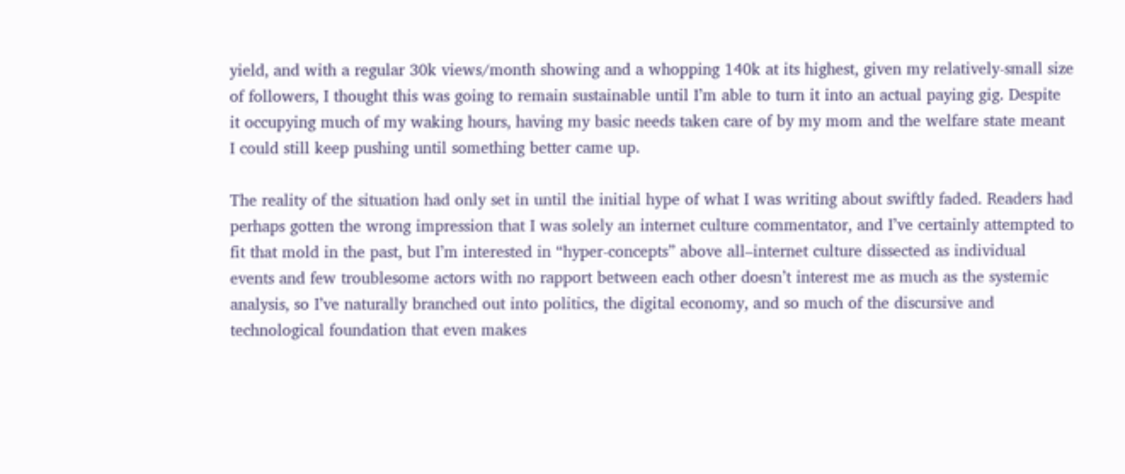yield, and with a regular 30k views/month showing and a whopping 140k at its highest, given my relatively-small size of followers, I thought this was going to remain sustainable until I’m able to turn it into an actual paying gig. Despite it occupying much of my waking hours, having my basic needs taken care of by my mom and the welfare state meant I could still keep pushing until something better came up.

The reality of the situation had only set in until the initial hype of what I was writing about swiftly faded. Readers had perhaps gotten the wrong impression that I was solely an internet culture commentator, and I’ve certainly attempted to fit that mold in the past, but I’m interested in “hyper-concepts” above all–internet culture dissected as individual events and few troublesome actors with no rapport between each other doesn’t interest me as much as the systemic analysis, so I’ve naturally branched out into politics, the digital economy, and so much of the discursive and technological foundation that even makes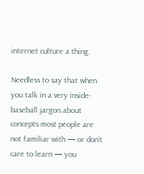internet culture a thing.

Needless to say that when you talk in a very inside-baseball jargon about concepts most people are not familiar with — or don’t care to learn — you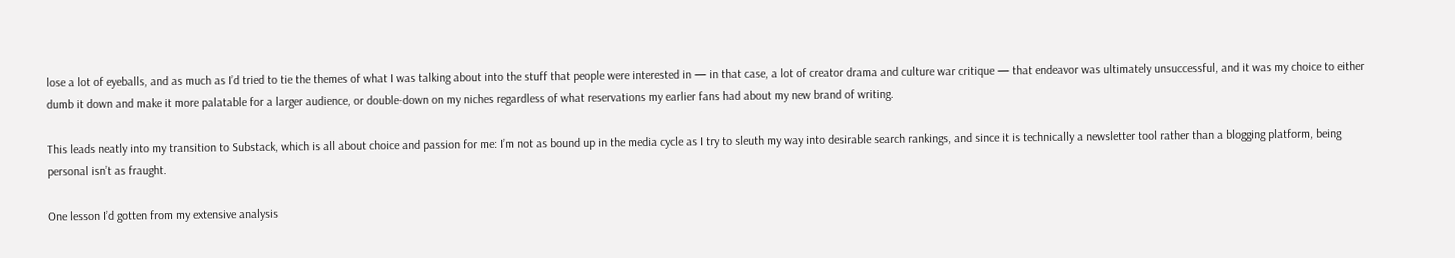lose a lot of eyeballs, and as much as I’d tried to tie the themes of what I was talking about into the stuff that people were interested in — in that case, a lot of creator drama and culture war critique — that endeavor was ultimately unsuccessful, and it was my choice to either dumb it down and make it more palatable for a larger audience, or double-down on my niches regardless of what reservations my earlier fans had about my new brand of writing.

This leads neatly into my transition to Substack, which is all about choice and passion for me: I’m not as bound up in the media cycle as I try to sleuth my way into desirable search rankings, and since it is technically a newsletter tool rather than a blogging platform, being personal isn’t as fraught.

One lesson I’d gotten from my extensive analysis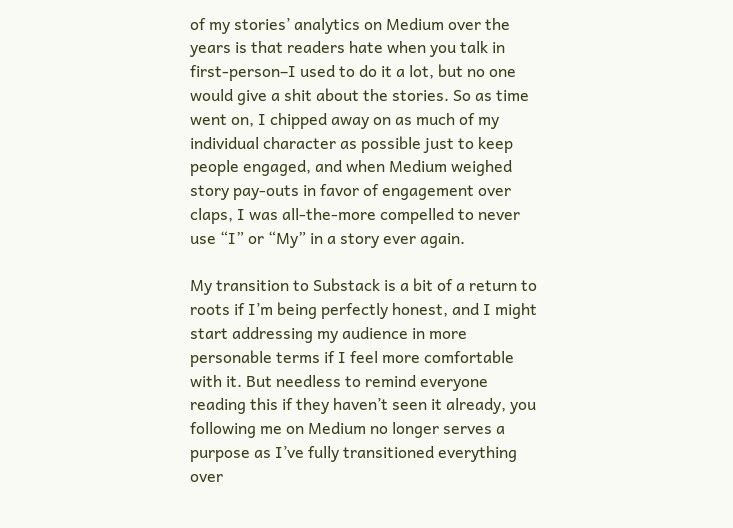of my stories’ analytics on Medium over the years is that readers hate when you talk in first-person–I used to do it a lot, but no one would give a shit about the stories. So as time went on, I chipped away on as much of my individual character as possible just to keep people engaged, and when Medium weighed story pay-outs in favor of engagement over claps, I was all-the-more compelled to never use “I” or “My” in a story ever again.

My transition to Substack is a bit of a return to roots if I’m being perfectly honest, and I might start addressing my audience in more personable terms if I feel more comfortable with it. But needless to remind everyone reading this if they haven’t seen it already, you following me on Medium no longer serves a purpose as I’ve fully transitioned everything over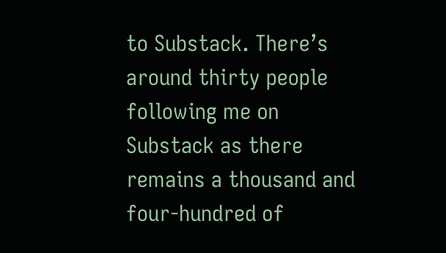to Substack. There’s around thirty people following me on Substack as there remains a thousand and four-hundred of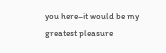you here–it would be my greatest pleasure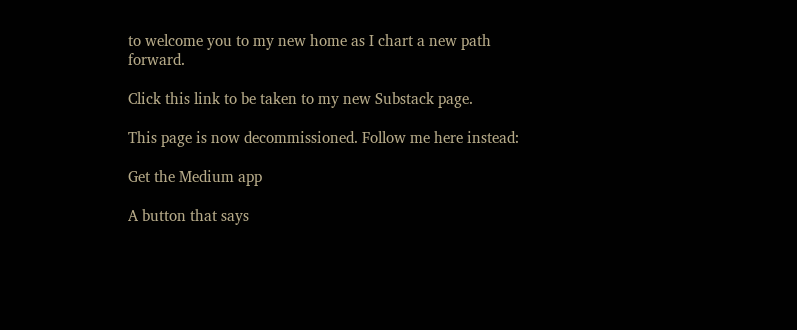to welcome you to my new home as I chart a new path forward.

Click this link to be taken to my new Substack page.

This page is now decommissioned. Follow me here instead:

Get the Medium app

A button that says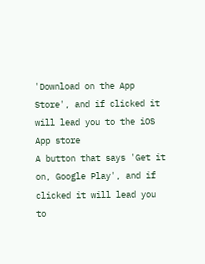'Download on the App Store', and if clicked it will lead you to the iOS App store
A button that says 'Get it on, Google Play', and if clicked it will lead you to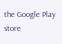the Google Play store